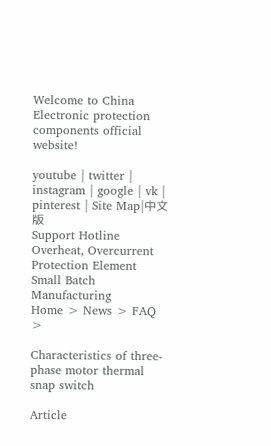Welcome to China Electronic protection components official website!

youtube | twitter | instagram | google | vk | pinterest | Site Map|中文版
Support Hotline
Overheat, Overcurrent Protection Element Small Batch Manufacturing
Home > News > FAQ >

Characteristics of three-phase motor thermal snap switch

Article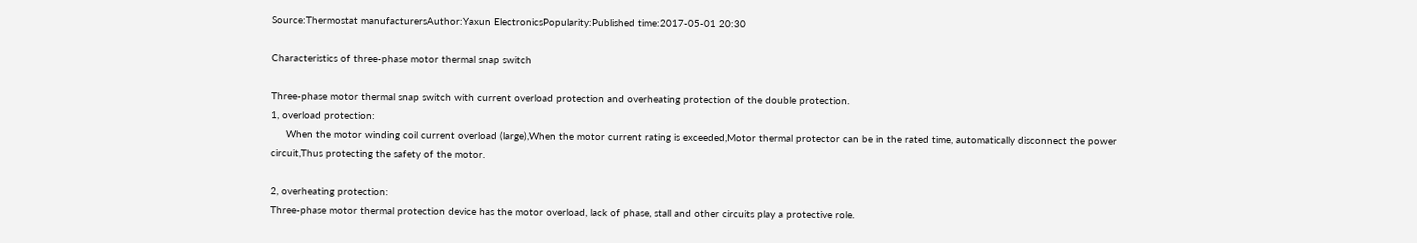Source:Thermostat manufacturersAuthor:Yaxun ElectronicsPopularity:Published time:2017-05-01 20:30

Characteristics of three-phase motor thermal snap switch

Three-phase motor thermal snap switch with current overload protection and overheating protection of the double protection.
1, overload protection:
     When the motor winding coil current overload (large),When the motor current rating is exceeded,Motor thermal protector can be in the rated time, automatically disconnect the power circuit,Thus protecting the safety of the motor.

2, overheating protection:
Three-phase motor thermal protection device has the motor overload, lack of phase, stall and other circuits play a protective role.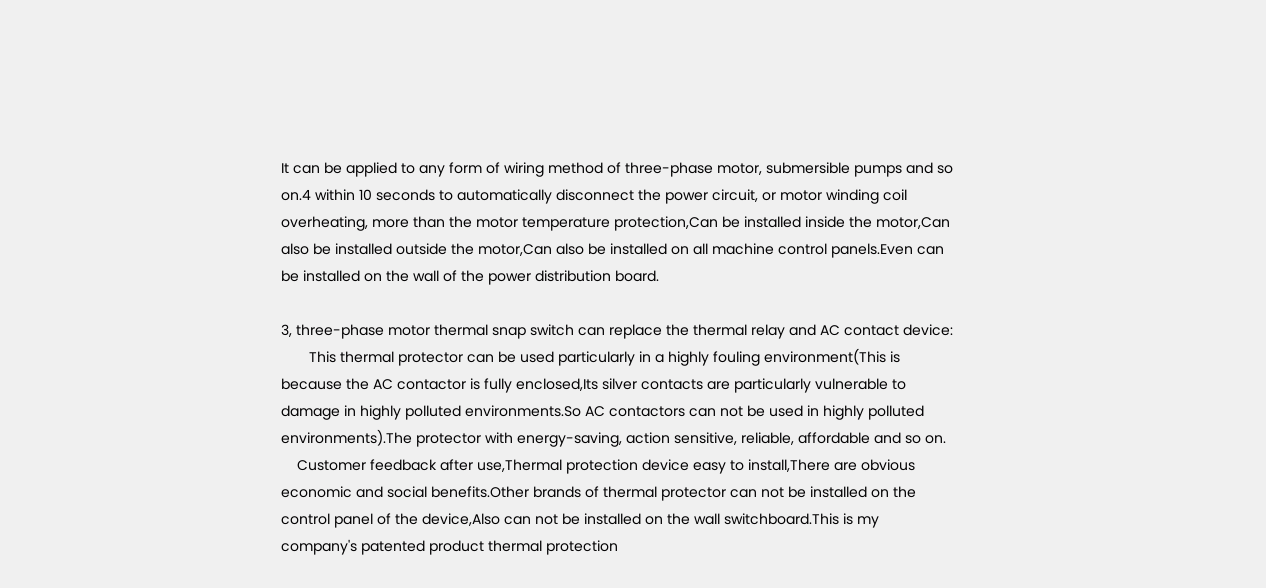It can be applied to any form of wiring method of three-phase motor, submersible pumps and so on.4 within 10 seconds to automatically disconnect the power circuit, or motor winding coil overheating, more than the motor temperature protection,Can be installed inside the motor,Can also be installed outside the motor,Can also be installed on all machine control panels.Even can be installed on the wall of the power distribution board.

3, three-phase motor thermal snap switch can replace the thermal relay and AC contact device:
       This thermal protector can be used particularly in a highly fouling environment(This is because the AC contactor is fully enclosed,Its silver contacts are particularly vulnerable to damage in highly polluted environments.So AC contactors can not be used in highly polluted environments).The protector with energy-saving, action sensitive, reliable, affordable and so on.
    Customer feedback after use,Thermal protection device easy to install,There are obvious economic and social benefits.Other brands of thermal protector can not be installed on the control panel of the device,Also can not be installed on the wall switchboard.This is my company's patented product thermal protection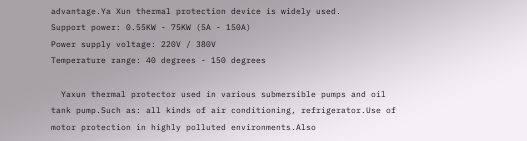advantage.Ya Xun thermal protection device is widely used.
Support power: 0.55KW - 75KW (5A - 150A)
Power supply voltage: 220V / 380V
Temperature range: 40 degrees - 150 degrees

  Yaxun thermal protector used in various submersible pumps and oil tank pump.Such as: all kinds of air conditioning, refrigerator.Use of motor protection in highly polluted environments.Also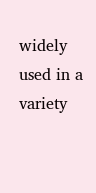widely used in a variety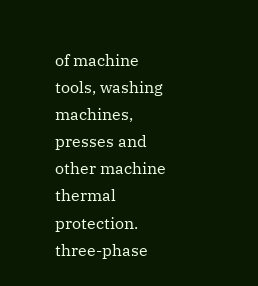of machine tools, washing machines, presses and other machine thermal protection.
three-phase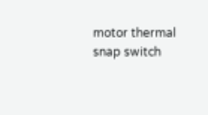motor thermal snap switch